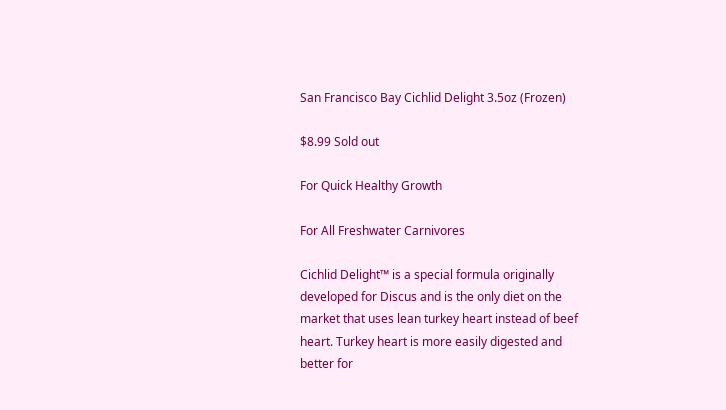San Francisco Bay Cichlid Delight 3.5oz (Frozen)

$8.99 Sold out

For Quick Healthy Growth

For All Freshwater Carnivores

Cichlid Delight™ is a special formula originally developed for Discus and is the only diet on the market that uses lean turkey heart instead of beef heart. Turkey heart is more easily digested and better for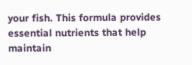your fish. This formula provides essential nutrients that help maintain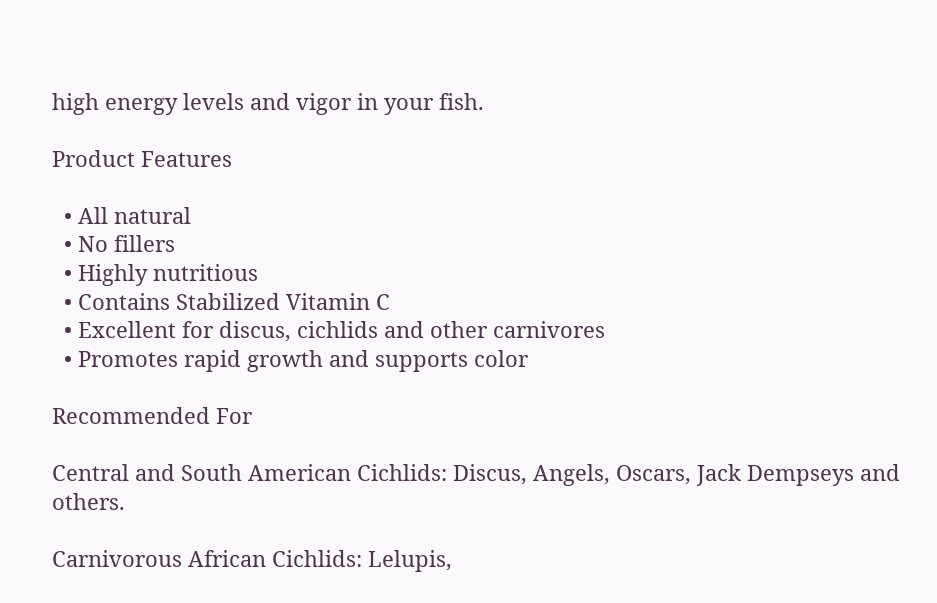high energy levels and vigor in your fish.

Product Features

  • All natural
  • No fillers
  • Highly nutritious
  • Contains Stabilized Vitamin C
  • Excellent for discus, cichlids and other carnivores
  • Promotes rapid growth and supports color

Recommended For

Central and South American Cichlids: Discus, Angels, Oscars, Jack Dempseys and others.

Carnivorous African Cichlids: Lelupis,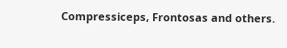Compressiceps, Frontosas and others.